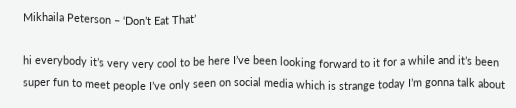Mikhaila Peterson – ‘Don’t Eat That’

hi everybody it’s very very cool to be here I’ve been looking forward to it for a while and it’s been super fun to meet people I’ve only seen on social media which is strange today I’m gonna talk about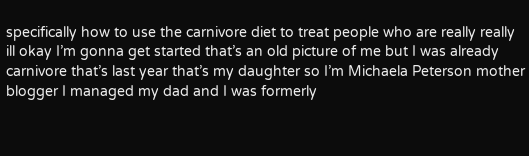specifically how to use the carnivore diet to treat people who are really really ill okay I’m gonna get started that’s an old picture of me but I was already carnivore that’s last year that’s my daughter so I’m Michaela Peterson mother blogger I managed my dad and I was formerly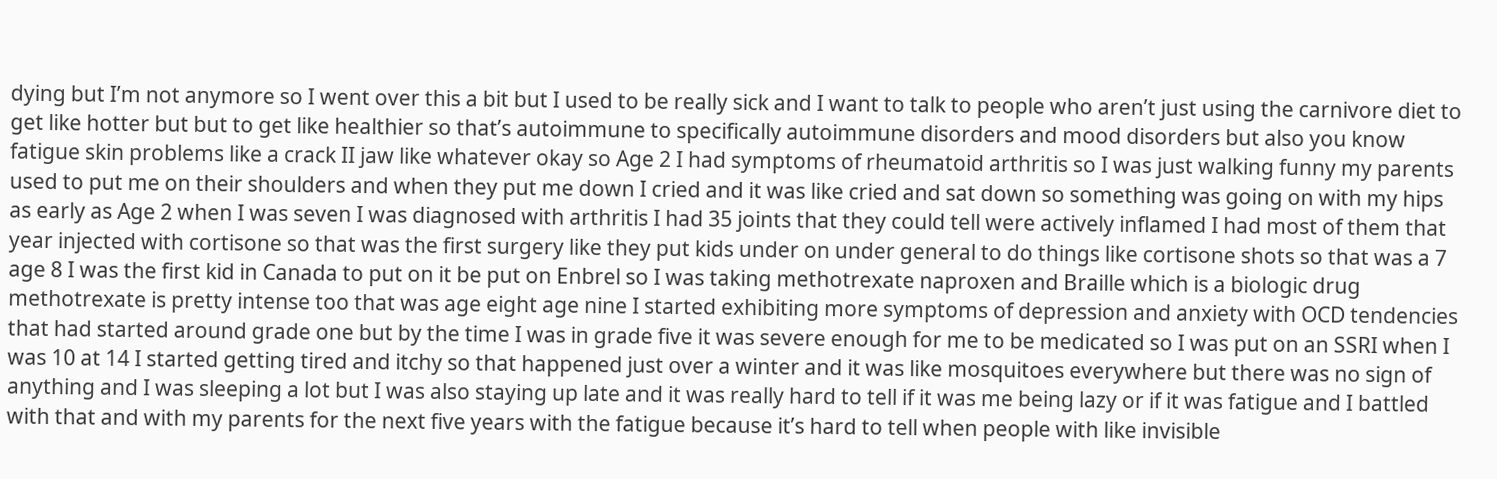dying but I’m not anymore so I went over this a bit but I used to be really sick and I want to talk to people who aren’t just using the carnivore diet to get like hotter but but to get like healthier so that’s autoimmune to specifically autoimmune disorders and mood disorders but also you know fatigue skin problems like a crack II jaw like whatever okay so Age 2 I had symptoms of rheumatoid arthritis so I was just walking funny my parents used to put me on their shoulders and when they put me down I cried and it was like cried and sat down so something was going on with my hips as early as Age 2 when I was seven I was diagnosed with arthritis I had 35 joints that they could tell were actively inflamed I had most of them that year injected with cortisone so that was the first surgery like they put kids under on under general to do things like cortisone shots so that was a 7 age 8 I was the first kid in Canada to put on it be put on Enbrel so I was taking methotrexate naproxen and Braille which is a biologic drug methotrexate is pretty intense too that was age eight age nine I started exhibiting more symptoms of depression and anxiety with OCD tendencies that had started around grade one but by the time I was in grade five it was severe enough for me to be medicated so I was put on an SSRI when I was 10 at 14 I started getting tired and itchy so that happened just over a winter and it was like mosquitoes everywhere but there was no sign of anything and I was sleeping a lot but I was also staying up late and it was really hard to tell if it was me being lazy or if it was fatigue and I battled with that and with my parents for the next five years with the fatigue because it’s hard to tell when people with like invisible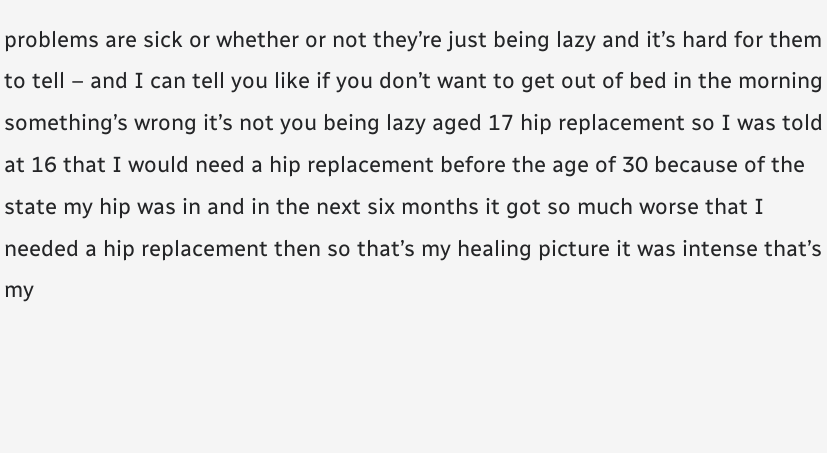problems are sick or whether or not they’re just being lazy and it’s hard for them to tell – and I can tell you like if you don’t want to get out of bed in the morning something’s wrong it’s not you being lazy aged 17 hip replacement so I was told at 16 that I would need a hip replacement before the age of 30 because of the state my hip was in and in the next six months it got so much worse that I needed a hip replacement then so that’s my healing picture it was intense that’s my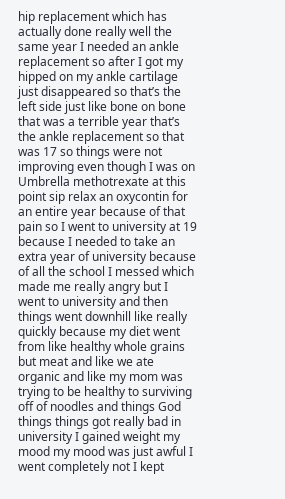hip replacement which has actually done really well the same year I needed an ankle replacement so after I got my hipped on my ankle cartilage just disappeared so that’s the left side just like bone on bone that was a terrible year that’s the ankle replacement so that was 17 so things were not improving even though I was on Umbrella methotrexate at this point sip relax an oxycontin for an entire year because of that pain so I went to university at 19 because I needed to take an extra year of university because of all the school I messed which made me really angry but I went to university and then things went downhill like really quickly because my diet went from like healthy whole grains but meat and like we ate organic and like my mom was trying to be healthy to surviving off of noodles and things God things things got really bad in university I gained weight my mood my mood was just awful I went completely not I kept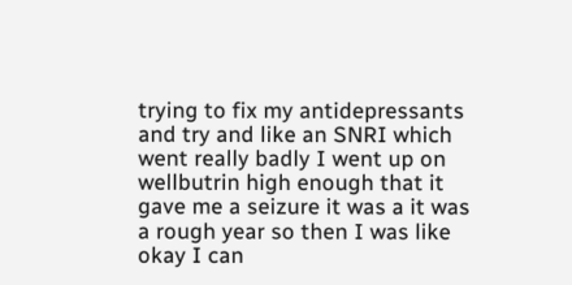trying to fix my antidepressants and try and like an SNRI which went really badly I went up on wellbutrin high enough that it gave me a seizure it was a it was a rough year so then I was like okay I can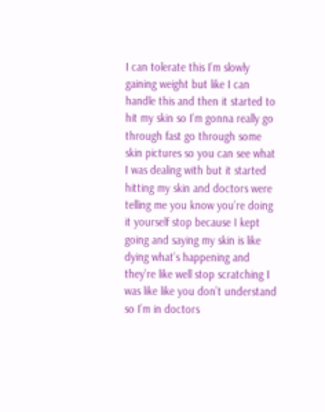I can tolerate this I’m slowly gaining weight but like I can handle this and then it started to hit my skin so I’m gonna really go through fast go through some skin pictures so you can see what I was dealing with but it started hitting my skin and doctors were telling me you know you’re doing it yourself stop because I kept going and saying my skin is like dying what’s happening and they’re like well stop scratching I was like like you don’t understand so I’m in doctors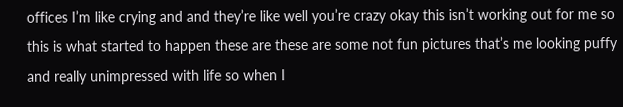offices I’m like crying and and they’re like well you’re crazy okay this isn’t working out for me so this is what started to happen these are these are some not fun pictures that’s me looking puffy and really unimpressed with life so when I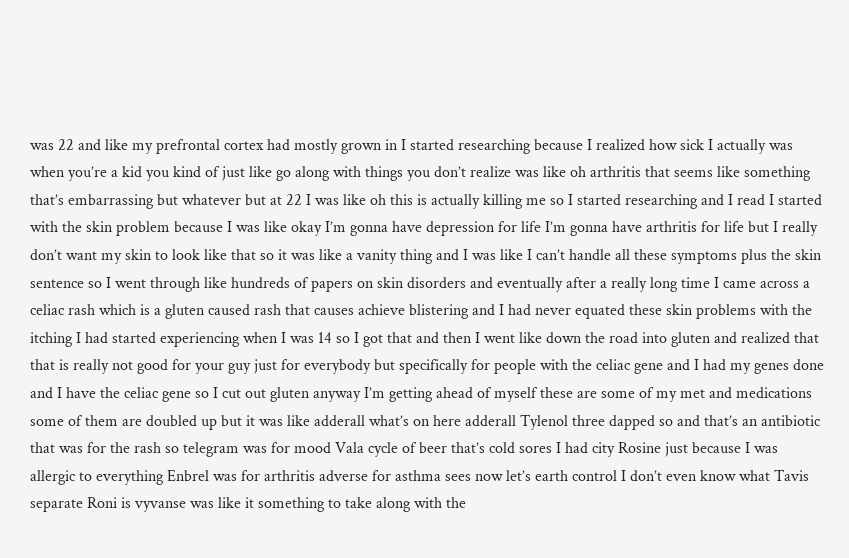was 22 and like my prefrontal cortex had mostly grown in I started researching because I realized how sick I actually was when you’re a kid you kind of just like go along with things you don’t realize was like oh arthritis that seems like something that’s embarrassing but whatever but at 22 I was like oh this is actually killing me so I started researching and I read I started with the skin problem because I was like okay I’m gonna have depression for life I’m gonna have arthritis for life but I really don’t want my skin to look like that so it was like a vanity thing and I was like I can’t handle all these symptoms plus the skin sentence so I went through like hundreds of papers on skin disorders and eventually after a really long time I came across a celiac rash which is a gluten caused rash that causes achieve blistering and I had never equated these skin problems with the itching I had started experiencing when I was 14 so I got that and then I went like down the road into gluten and realized that that is really not good for your guy just for everybody but specifically for people with the celiac gene and I had my genes done and I have the celiac gene so I cut out gluten anyway I’m getting ahead of myself these are some of my met and medications some of them are doubled up but it was like adderall what’s on here adderall Tylenol three dapped so and that’s an antibiotic that was for the rash so telegram was for mood Vala cycle of beer that’s cold sores I had city Rosine just because I was allergic to everything Enbrel was for arthritis adverse for asthma sees now let’s earth control I don’t even know what Tavis separate Roni is vyvanse was like it something to take along with the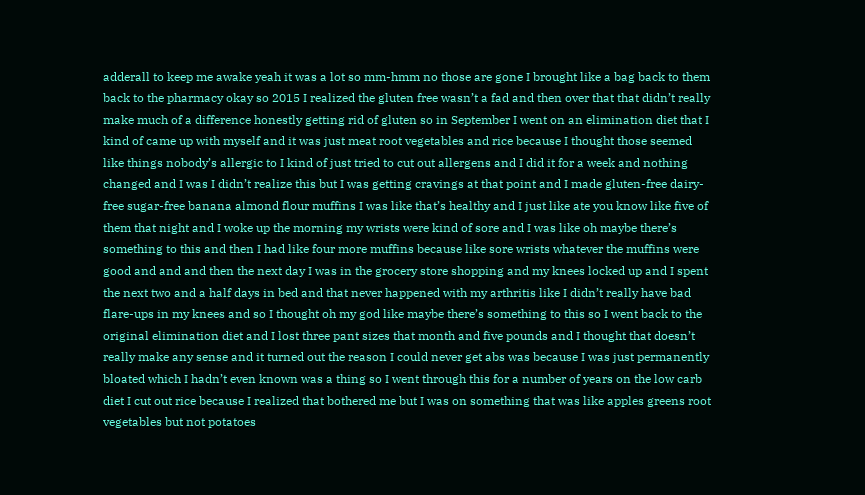adderall to keep me awake yeah it was a lot so mm-hmm no those are gone I brought like a bag back to them back to the pharmacy okay so 2015 I realized the gluten free wasn’t a fad and then over that that didn’t really make much of a difference honestly getting rid of gluten so in September I went on an elimination diet that I kind of came up with myself and it was just meat root vegetables and rice because I thought those seemed like things nobody’s allergic to I kind of just tried to cut out allergens and I did it for a week and nothing changed and I was I didn’t realize this but I was getting cravings at that point and I made gluten-free dairy-free sugar-free banana almond flour muffins I was like that’s healthy and I just like ate you know like five of them that night and I woke up the morning my wrists were kind of sore and I was like oh maybe there’s something to this and then I had like four more muffins because like sore wrists whatever the muffins were good and and and then the next day I was in the grocery store shopping and my knees locked up and I spent the next two and a half days in bed and that never happened with my arthritis like I didn’t really have bad flare-ups in my knees and so I thought oh my god like maybe there’s something to this so I went back to the original elimination diet and I lost three pant sizes that month and five pounds and I thought that doesn’t really make any sense and it turned out the reason I could never get abs was because I was just permanently bloated which I hadn’t even known was a thing so I went through this for a number of years on the low carb diet I cut out rice because I realized that bothered me but I was on something that was like apples greens root vegetables but not potatoes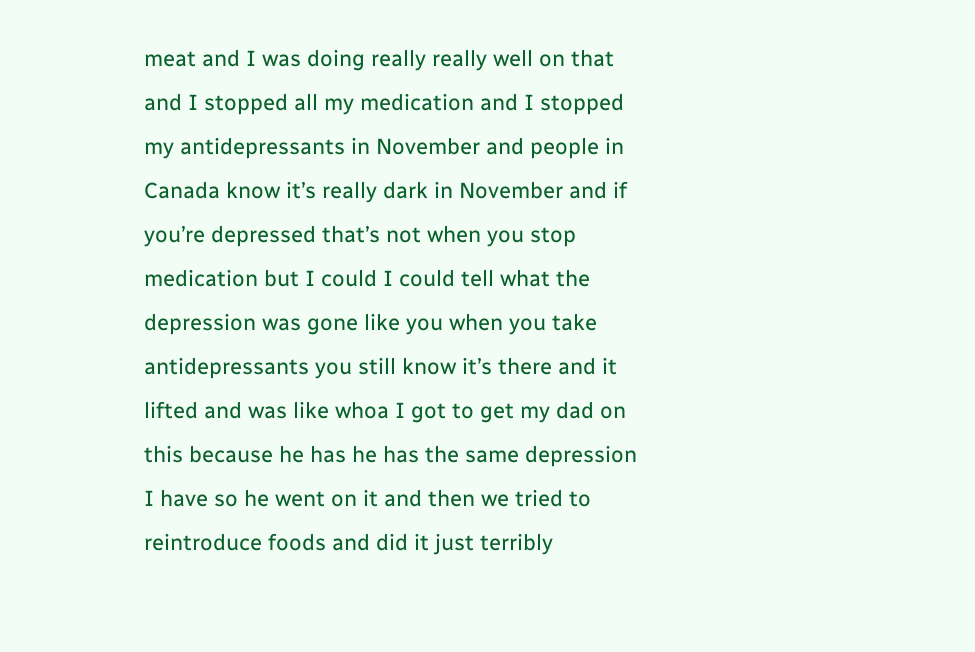meat and I was doing really really well on that and I stopped all my medication and I stopped my antidepressants in November and people in Canada know it’s really dark in November and if you’re depressed that’s not when you stop medication but I could I could tell what the depression was gone like you when you take antidepressants you still know it’s there and it lifted and was like whoa I got to get my dad on this because he has he has the same depression I have so he went on it and then we tried to reintroduce foods and did it just terribly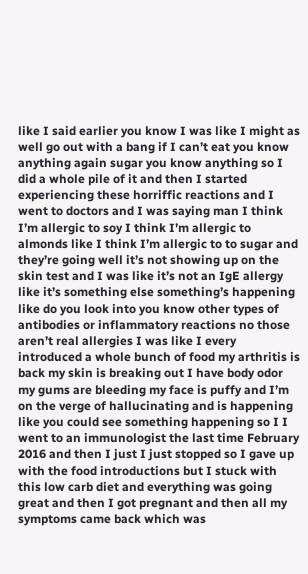like I said earlier you know I was like I might as well go out with a bang if I can’t eat you know anything again sugar you know anything so I did a whole pile of it and then I started experiencing these horriffic reactions and I went to doctors and I was saying man I think I’m allergic to soy I think I’m allergic to almonds like I think I’m allergic to to sugar and they’re going well it’s not showing up on the skin test and I was like it’s not an IgE allergy like it’s something else something’s happening like do you look into you know other types of antibodies or inflammatory reactions no those aren’t real allergies I was like I every introduced a whole bunch of food my arthritis is back my skin is breaking out I have body odor my gums are bleeding my face is puffy and I’m on the verge of hallucinating and is happening like you could see something happening so I I went to an immunologist the last time February 2016 and then I just I just stopped so I gave up with the food introductions but I stuck with this low carb diet and everything was going great and then I got pregnant and then all my symptoms came back which was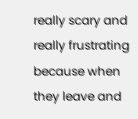really scary and really frustrating because when they leave and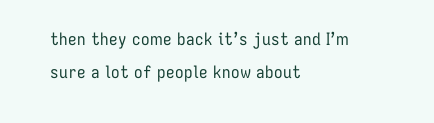then they come back it’s just and I’m sure a lot of people know about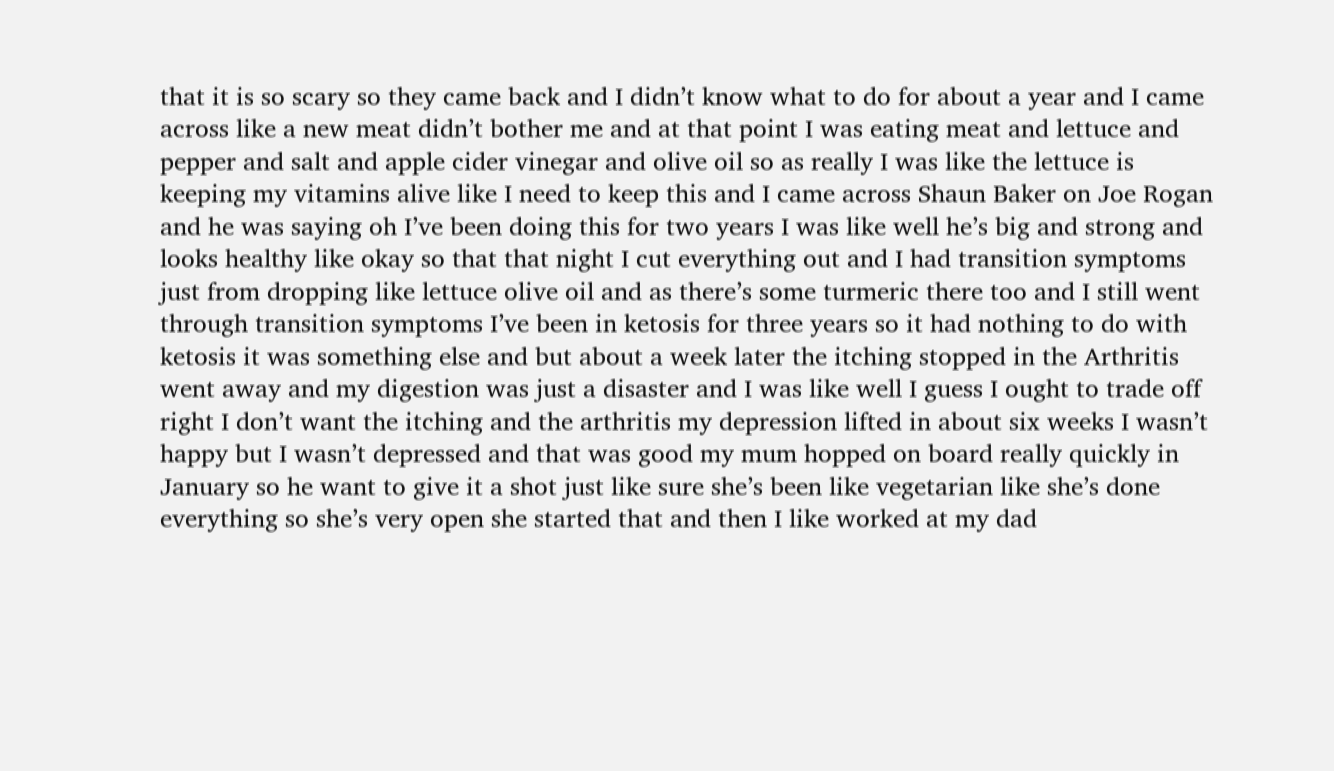that it is so scary so they came back and I didn’t know what to do for about a year and I came across like a new meat didn’t bother me and at that point I was eating meat and lettuce and pepper and salt and apple cider vinegar and olive oil so as really I was like the lettuce is keeping my vitamins alive like I need to keep this and I came across Shaun Baker on Joe Rogan and he was saying oh I’ve been doing this for two years I was like well he’s big and strong and looks healthy like okay so that that night I cut everything out and I had transition symptoms just from dropping like lettuce olive oil and as there’s some turmeric there too and I still went through transition symptoms I’ve been in ketosis for three years so it had nothing to do with ketosis it was something else and but about a week later the itching stopped in the Arthritis went away and my digestion was just a disaster and I was like well I guess I ought to trade off right I don’t want the itching and the arthritis my depression lifted in about six weeks I wasn’t happy but I wasn’t depressed and that was good my mum hopped on board really quickly in January so he want to give it a shot just like sure she’s been like vegetarian like she’s done everything so she’s very open she started that and then I like worked at my dad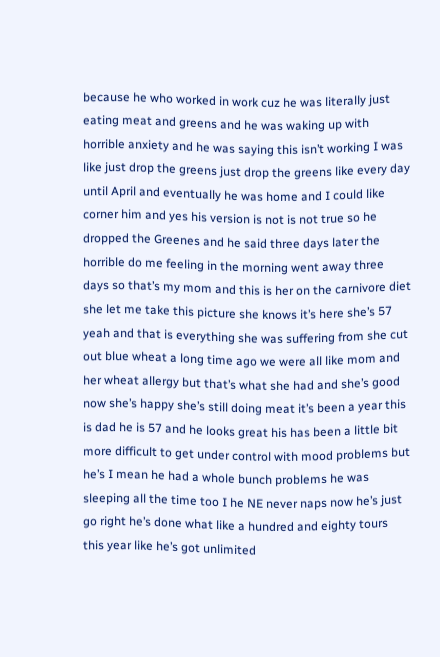because he who worked in work cuz he was literally just eating meat and greens and he was waking up with horrible anxiety and he was saying this isn’t working I was like just drop the greens just drop the greens like every day until April and eventually he was home and I could like corner him and yes his version is not is not true so he dropped the Greenes and he said three days later the horrible do me feeling in the morning went away three days so that’s my mom and this is her on the carnivore diet she let me take this picture she knows it’s here she’s 57 yeah and that is everything she was suffering from she cut out blue wheat a long time ago we were all like mom and her wheat allergy but that’s what she had and she’s good now she’s happy she’s still doing meat it’s been a year this is dad he is 57 and he looks great his has been a little bit more difficult to get under control with mood problems but he’s I mean he had a whole bunch problems he was sleeping all the time too I he NE never naps now he’s just go right he’s done what like a hundred and eighty tours this year like he’s got unlimited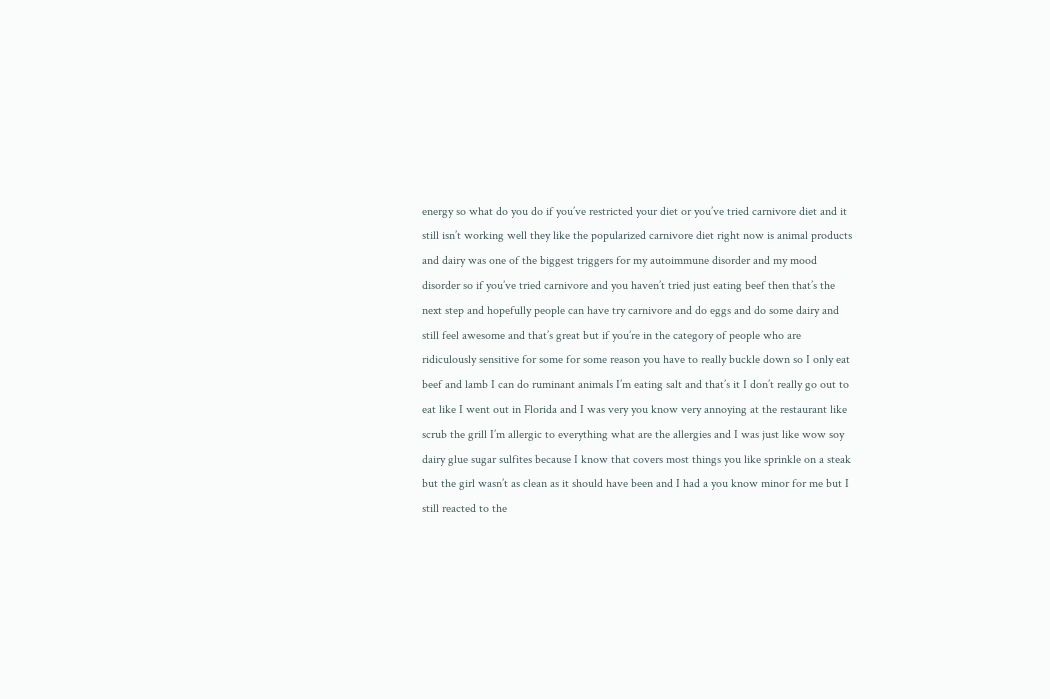energy so what do you do if you’ve restricted your diet or you’ve tried carnivore diet and it still isn’t working well they like the popularized carnivore diet right now is animal products and dairy was one of the biggest triggers for my autoimmune disorder and my mood disorder so if you’ve tried carnivore and you haven’t tried just eating beef then that’s the next step and hopefully people can have try carnivore and do eggs and do some dairy and still feel awesome and that’s great but if you’re in the category of people who are ridiculously sensitive for some for some reason you have to really buckle down so I only eat beef and lamb I can do ruminant animals I’m eating salt and that’s it I don’t really go out to eat like I went out in Florida and I was very you know very annoying at the restaurant like scrub the grill I’m allergic to everything what are the allergies and I was just like wow soy dairy glue sugar sulfites because I know that covers most things you like sprinkle on a steak but the girl wasn’t as clean as it should have been and I had a you know minor for me but I still reacted to the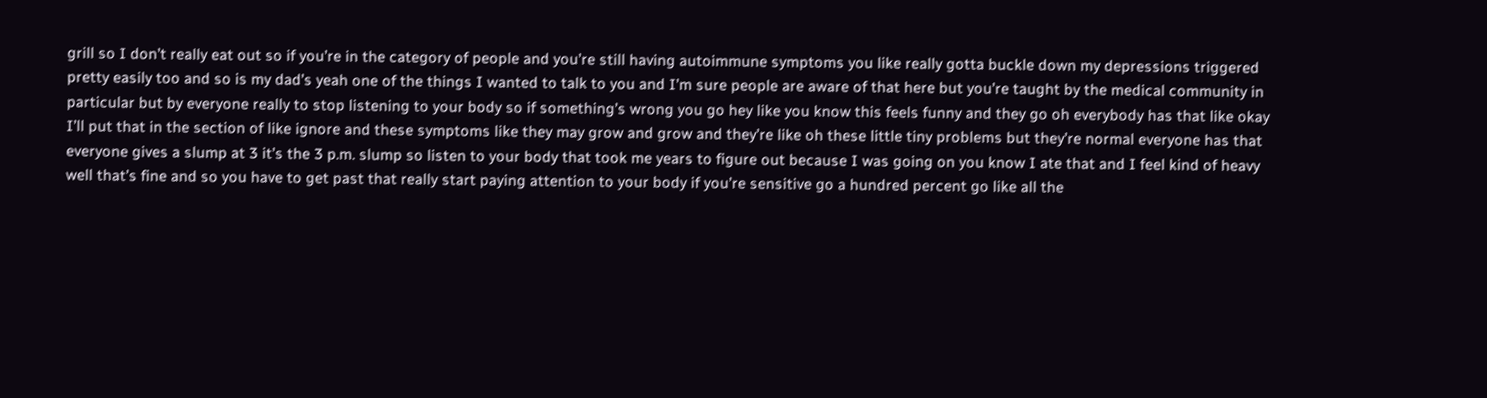grill so I don’t really eat out so if you’re in the category of people and you’re still having autoimmune symptoms you like really gotta buckle down my depressions triggered pretty easily too and so is my dad’s yeah one of the things I wanted to talk to you and I’m sure people are aware of that here but you’re taught by the medical community in particular but by everyone really to stop listening to your body so if something’s wrong you go hey like you know this feels funny and they go oh everybody has that like okay I’ll put that in the section of like ignore and these symptoms like they may grow and grow and they’re like oh these little tiny problems but they’re normal everyone has that everyone gives a slump at 3 it’s the 3 p.m. slump so listen to your body that took me years to figure out because I was going on you know I ate that and I feel kind of heavy well that’s fine and so you have to get past that really start paying attention to your body if you’re sensitive go a hundred percent go like all the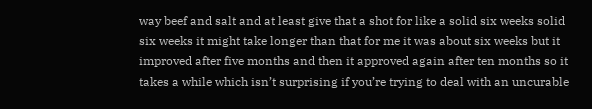way beef and salt and at least give that a shot for like a solid six weeks solid six weeks it might take longer than that for me it was about six weeks but it improved after five months and then it approved again after ten months so it takes a while which isn’t surprising if you’re trying to deal with an uncurable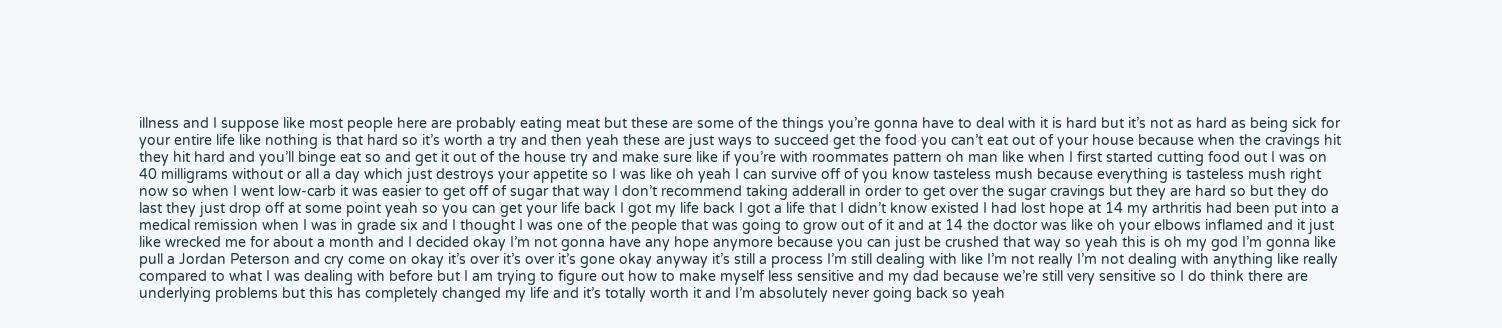illness and I suppose like most people here are probably eating meat but these are some of the things you’re gonna have to deal with it is hard but it’s not as hard as being sick for your entire life like nothing is that hard so it’s worth a try and then yeah these are just ways to succeed get the food you can’t eat out of your house because when the cravings hit they hit hard and you’ll binge eat so and get it out of the house try and make sure like if you’re with roommates pattern oh man like when I first started cutting food out I was on 40 milligrams without or all a day which just destroys your appetite so I was like oh yeah I can survive off of you know tasteless mush because everything is tasteless mush right now so when I went low-carb it was easier to get off of sugar that way I don’t recommend taking adderall in order to get over the sugar cravings but they are hard so but they do last they just drop off at some point yeah so you can get your life back I got my life back I got a life that I didn’t know existed I had lost hope at 14 my arthritis had been put into a medical remission when I was in grade six and I thought I was one of the people that was going to grow out of it and at 14 the doctor was like oh your elbows inflamed and it just like wrecked me for about a month and I decided okay I’m not gonna have any hope anymore because you can just be crushed that way so yeah this is oh my god I’m gonna like pull a Jordan Peterson and cry come on okay it’s over it’s over it’s gone okay anyway it’s still a process I’m still dealing with like I’m not really I’m not dealing with anything like really compared to what I was dealing with before but I am trying to figure out how to make myself less sensitive and my dad because we’re still very sensitive so I do think there are underlying problems but this has completely changed my life and it’s totally worth it and I’m absolutely never going back so yeah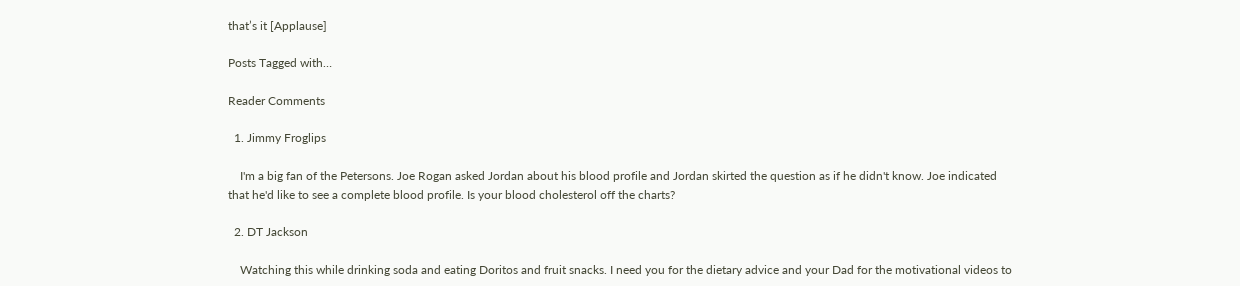that’s it [Applause]

Posts Tagged with…

Reader Comments

  1. Jimmy Froglips

    I'm a big fan of the Petersons. Joe Rogan asked Jordan about his blood profile and Jordan skirted the question as if he didn't know. Joe indicated that he'd like to see a complete blood profile. Is your blood cholesterol off the charts?

  2. DT Jackson

    Watching this while drinking soda and eating Doritos and fruit snacks. I need you for the dietary advice and your Dad for the motivational videos to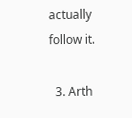actually follow it.

  3. Arth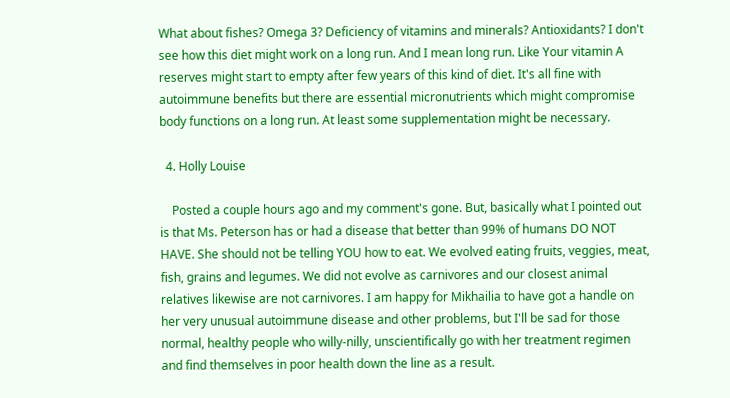What about fishes? Omega 3? Deficiency of vitamins and minerals? Antioxidants? I don't see how this diet might work on a long run. And I mean long run. Like Your vitamin A reserves might start to empty after few years of this kind of diet. It's all fine with autoimmune benefits but there are essential micronutrients which might compromise body functions on a long run. At least some supplementation might be necessary.

  4. Holly Louise

    Posted a couple hours ago and my comment's gone. But, basically what I pointed out is that Ms. Peterson has or had a disease that better than 99% of humans DO NOT HAVE. She should not be telling YOU how to eat. We evolved eating fruits, veggies, meat, fish, grains and legumes. We did not evolve as carnivores and our closest animal relatives likewise are not carnivores. I am happy for Mikhailia to have got a handle on her very unusual autoimmune disease and other problems, but I'll be sad for those normal, healthy people who willy-nilly, unscientifically go with her treatment regimen and find themselves in poor health down the line as a result.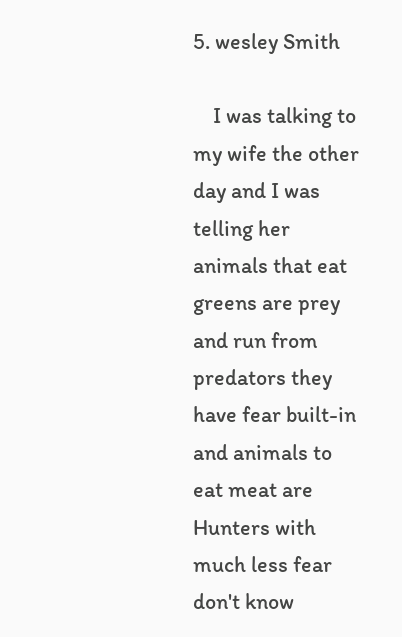5. wesley Smith

    I was talking to my wife the other day and I was telling her animals that eat greens are prey and run from predators they have fear built-in and animals to eat meat are Hunters with much less fear don't know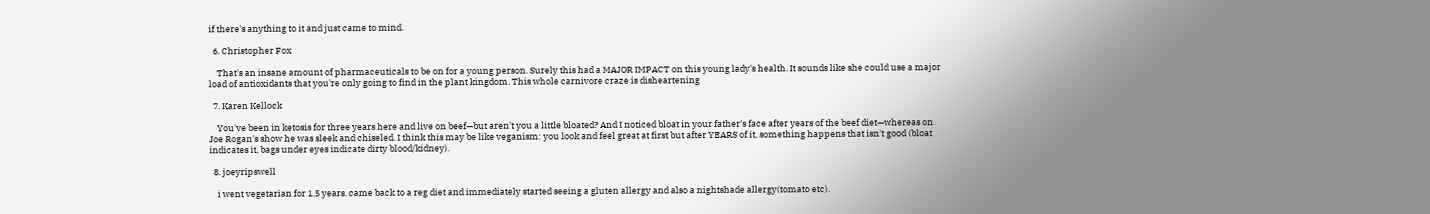if there's anything to it and just came to mind.

  6. Christopher Fox

    That's an insane amount of pharmaceuticals to be on for a young person. Surely this had a MAJOR IMPACT on this young lady's health. It sounds like she could use a major load of antioxidants that you're only going to find in the plant kingdom. This whole carnivore craze is disheartening

  7. Karen Kellock

    You've been in ketosis for three years here and live on beef—but aren't you a little bloated? And I noticed bloat in your father's face after years of the beef diet—whereas on Joe Rogan's show he was sleek and chiseled. I think this may be like veganism: you look and feel great at first but after YEARS of it, something happens that isn't good (bloat indicates it, bags under eyes indicate dirty blood/kidney).

  8. joeyripswell

    i went vegetarian for 1.5 years. came back to a reg diet and immediately started seeing a gluten allergy and also a nightshade allergy(tomato etc).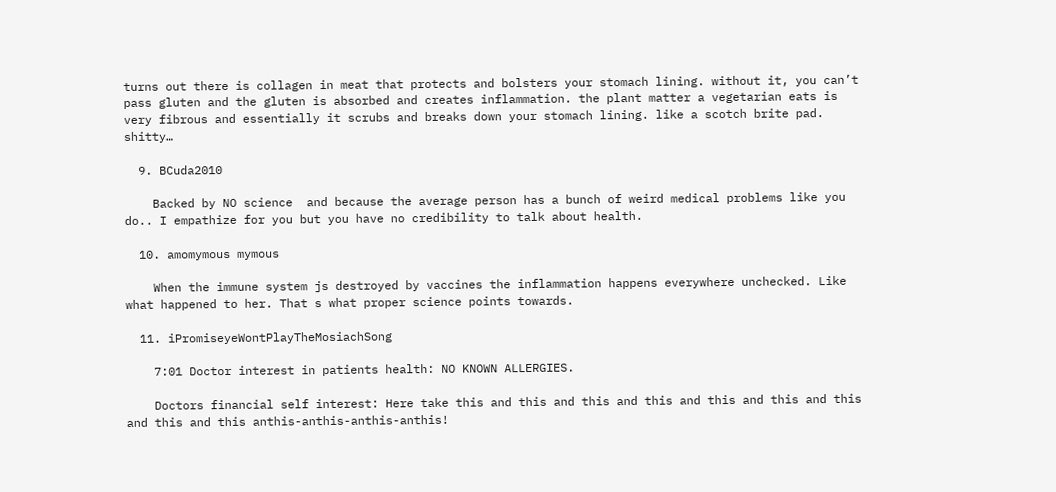turns out there is collagen in meat that protects and bolsters your stomach lining. without it, you can’t pass gluten and the gluten is absorbed and creates inflammation. the plant matter a vegetarian eats is very fibrous and essentially it scrubs and breaks down your stomach lining. like a scotch brite pad. shitty…

  9. BCuda2010

    Backed by NO science  and because the average person has a bunch of weird medical problems like you do.. I empathize for you but you have no credibility to talk about health.

  10. amomymous mymous

    When the immune system js destroyed by vaccines the inflammation happens everywhere unchecked. Like what happened to her. That s what proper science points towards.

  11. iPromiseyeWontPlayTheMosiachSong

    7:01 Doctor interest in patients health: NO KNOWN ALLERGIES.

    Doctors financial self interest: Here take this and this and this and this and this and this and this and this and this anthis-anthis-anthis-anthis!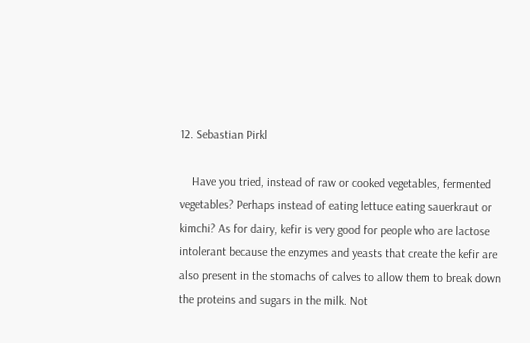12. Sebastian Pirkl

    Have you tried, instead of raw or cooked vegetables, fermented vegetables? Perhaps instead of eating lettuce eating sauerkraut or kimchi? As for dairy, kefir is very good for people who are lactose intolerant because the enzymes and yeasts that create the kefir are also present in the stomachs of calves to allow them to break down the proteins and sugars in the milk. Not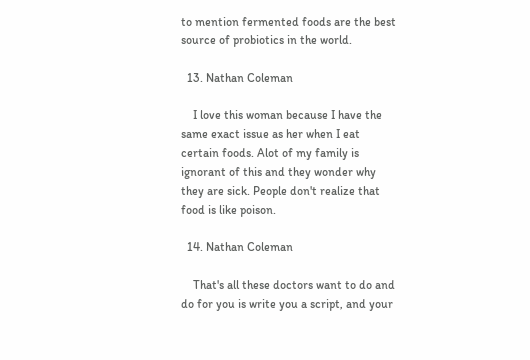to mention fermented foods are the best source of probiotics in the world.

  13. Nathan Coleman

    I love this woman because I have the same exact issue as her when I eat certain foods. Alot of my family is ignorant of this and they wonder why they are sick. People don't realize that food is like poison.

  14. Nathan Coleman

    That's all these doctors want to do and do for you is write you a script, and your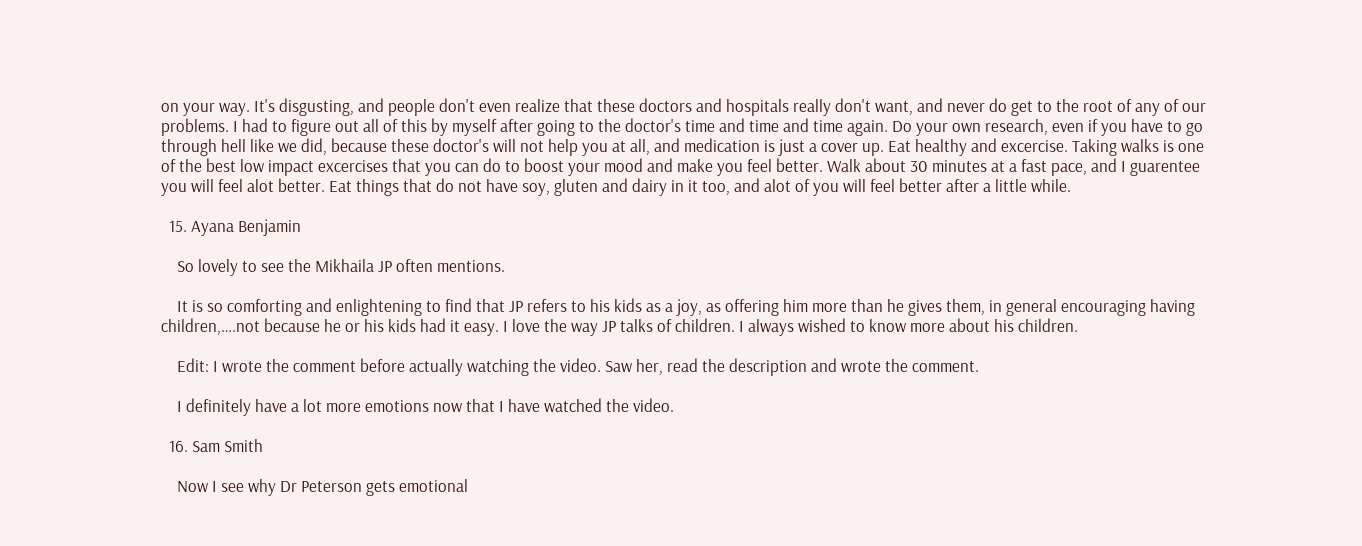on your way. It's disgusting, and people don't even realize that these doctors and hospitals really don't want, and never do get to the root of any of our problems. I had to figure out all of this by myself after going to the doctor's time and time and time again. Do your own research, even if you have to go through hell like we did, because these doctor's will not help you at all, and medication is just a cover up. Eat healthy and excercise. Taking walks is one of the best low impact excercises that you can do to boost your mood and make you feel better. Walk about 30 minutes at a fast pace, and I guarentee you will feel alot better. Eat things that do not have soy, gluten and dairy in it too, and alot of you will feel better after a little while.

  15. Ayana Benjamin

    So lovely to see the Mikhaila JP often mentions.

    It is so comforting and enlightening to find that JP refers to his kids as a joy, as offering him more than he gives them, in general encouraging having children,….not because he or his kids had it easy. I love the way JP talks of children. I always wished to know more about his children.

    Edit: I wrote the comment before actually watching the video. Saw her, read the description and wrote the comment.

    I definitely have a lot more emotions now that I have watched the video.

  16. Sam Smith

    Now I see why Dr Peterson gets emotional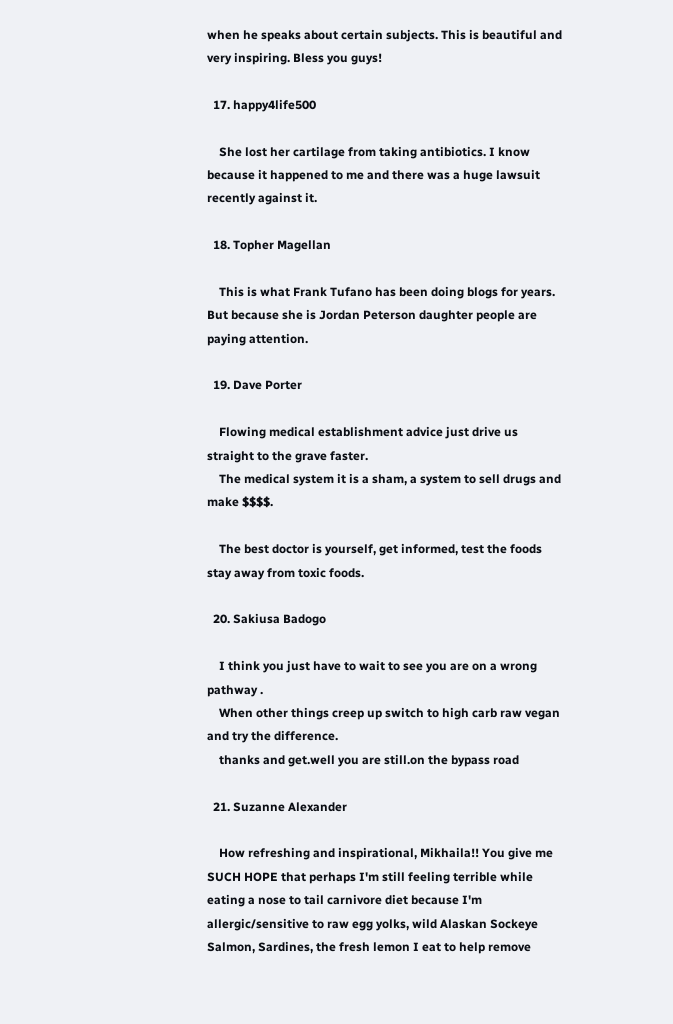when he speaks about certain subjects. This is beautiful and very inspiring. Bless you guys!

  17. happy4life500

    She lost her cartilage from taking antibiotics. I know because it happened to me and there was a huge lawsuit recently against it.

  18. Topher Magellan

    This is what Frank Tufano has been doing blogs for years. But because she is Jordan Peterson daughter people are paying attention.

  19. Dave Porter

    Flowing medical establishment advice just drive us straight to the grave faster.
    The medical system it is a sham, a system to sell drugs and make $$$$.

    The best doctor is yourself, get informed, test the foods stay away from toxic foods.

  20. Sakiusa Badogo

    I think you just have to wait to see you are on a wrong pathway .
    When other things creep up switch to high carb raw vegan and try the difference.
    thanks and get.well you are still.on the bypass road

  21. Suzanne Alexander

    How refreshing and inspirational, Mikhaila!! You give me SUCH HOPE that perhaps I'm still feeling terrible while eating a nose to tail carnivore diet because I'm allergic/sensitive to raw egg yolks, wild Alaskan Sockeye Salmon, Sardines, the fresh lemon I eat to help remove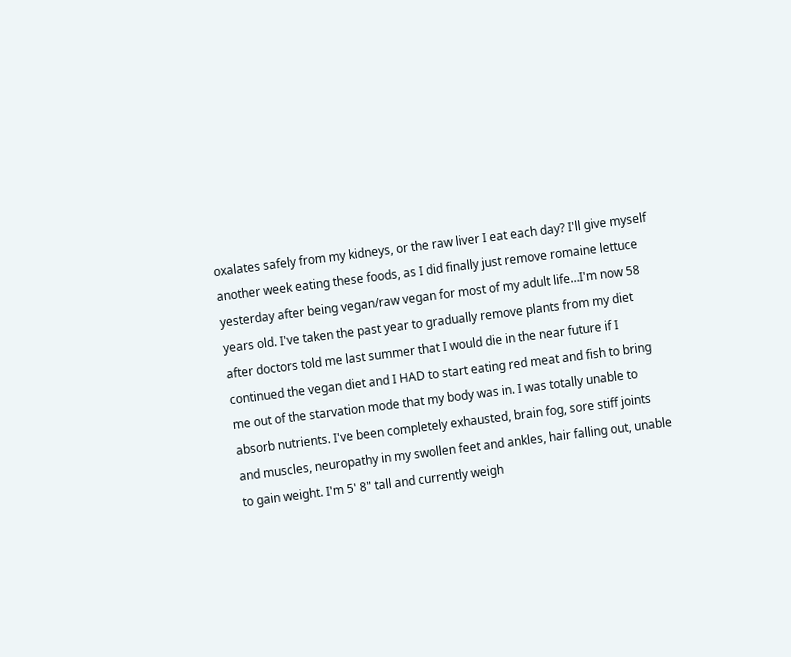oxalates safely from my kidneys, or the raw liver I eat each day? I'll give myself another week eating these foods, as I did finally just remove romaine lettuce yesterday after being vegan/raw vegan for most of my adult life…I'm now 58 years old. I've taken the past year to gradually remove plants from my diet after doctors told me last summer that I would die in the near future if I continued the vegan diet and I HAD to start eating red meat and fish to bring me out of the starvation mode that my body was in. I was totally unable to absorb nutrients. I've been completely exhausted, brain fog, sore stiff joints and muscles, neuropathy in my swollen feet and ankles, hair falling out, unable to gain weight. I'm 5' 8" tall and currently weigh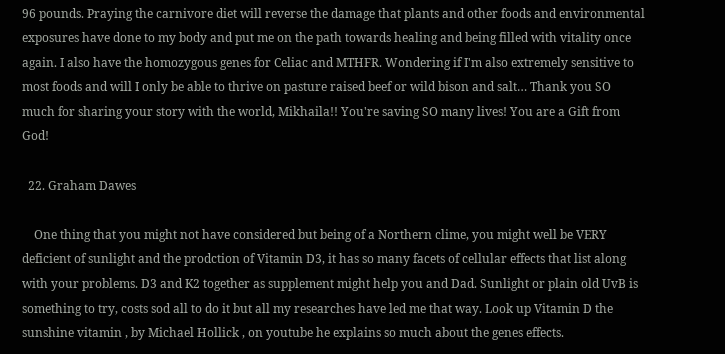96 pounds. Praying the carnivore diet will reverse the damage that plants and other foods and environmental exposures have done to my body and put me on the path towards healing and being filled with vitality once again. I also have the homozygous genes for Celiac and MTHFR. Wondering if I'm also extremely sensitive to most foods and will I only be able to thrive on pasture raised beef or wild bison and salt… Thank you SO much for sharing your story with the world, Mikhaila!! You're saving SO many lives! You are a Gift from God!

  22. Graham Dawes

    One thing that you might not have considered but being of a Northern clime, you might well be VERY deficient of sunlight and the prodction of Vitamin D3, it has so many facets of cellular effects that list along with your problems. D3 and K2 together as supplement might help you and Dad. Sunlight or plain old UvB is something to try, costs sod all to do it but all my researches have led me that way. Look up Vitamin D the sunshine vitamin , by Michael Hollick , on youtube he explains so much about the genes effects.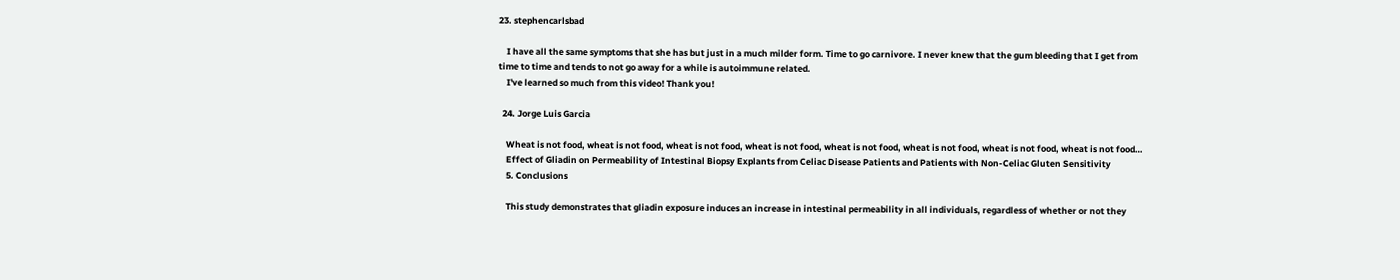23. stephencarlsbad

    I have all the same symptoms that she has but just in a much milder form. Time to go carnivore. I never knew that the gum bleeding that I get from time to time and tends to not go away for a while is autoimmune related.
    I've learned so much from this video! Thank you!

  24. Jorge Luis Garcia

    Wheat is not food, wheat is not food, wheat is not food, wheat is not food, wheat is not food, wheat is not food, wheat is not food, wheat is not food…
    Effect of Gliadin on Permeability of Intestinal Biopsy Explants from Celiac Disease Patients and Patients with Non-Celiac Gluten Sensitivity
    5. Conclusions

    This study demonstrates that gliadin exposure induces an increase in intestinal permeability in all individuals, regardless of whether or not they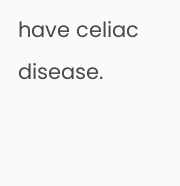have celiac disease.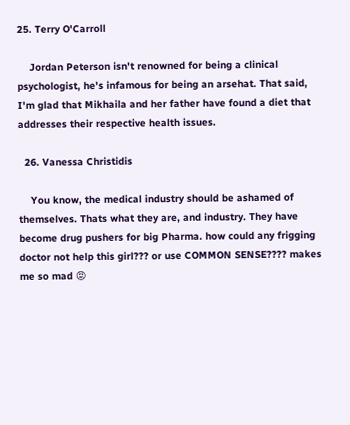25. Terry O'Carroll

    Jordan Peterson isn't renowned for being a clinical psychologist, he's infamous for being an arsehat. That said, I'm glad that Mikhaila and her father have found a diet that addresses their respective health issues.

  26. Vanessa Christidis

    You know, the medical industry should be ashamed of themselves. Thats what they are, and industry. They have become drug pushers for big Pharma. how could any frigging doctor not help this girl??? or use COMMON SENSE???? makes me so mad 😡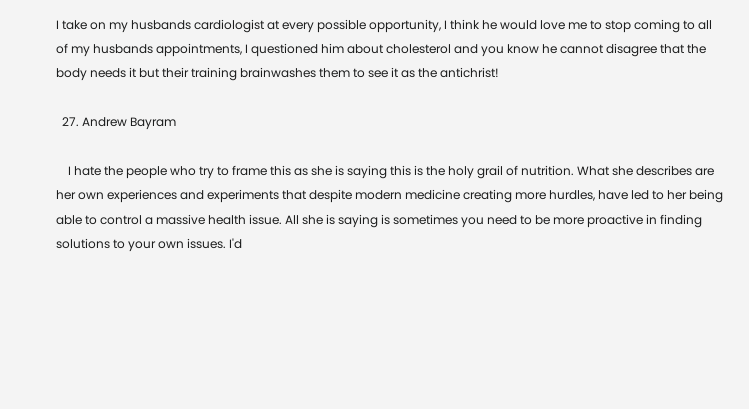I take on my husbands cardiologist at every possible opportunity, I think he would love me to stop coming to all of my husbands appointments, I questioned him about cholesterol and you know he cannot disagree that the body needs it but their training brainwashes them to see it as the antichrist!

  27. Andrew Bayram

    I hate the people who try to frame this as she is saying this is the holy grail of nutrition. What she describes are her own experiences and experiments that despite modern medicine creating more hurdles, have led to her being able to control a massive health issue. All she is saying is sometimes you need to be more proactive in finding solutions to your own issues. I'd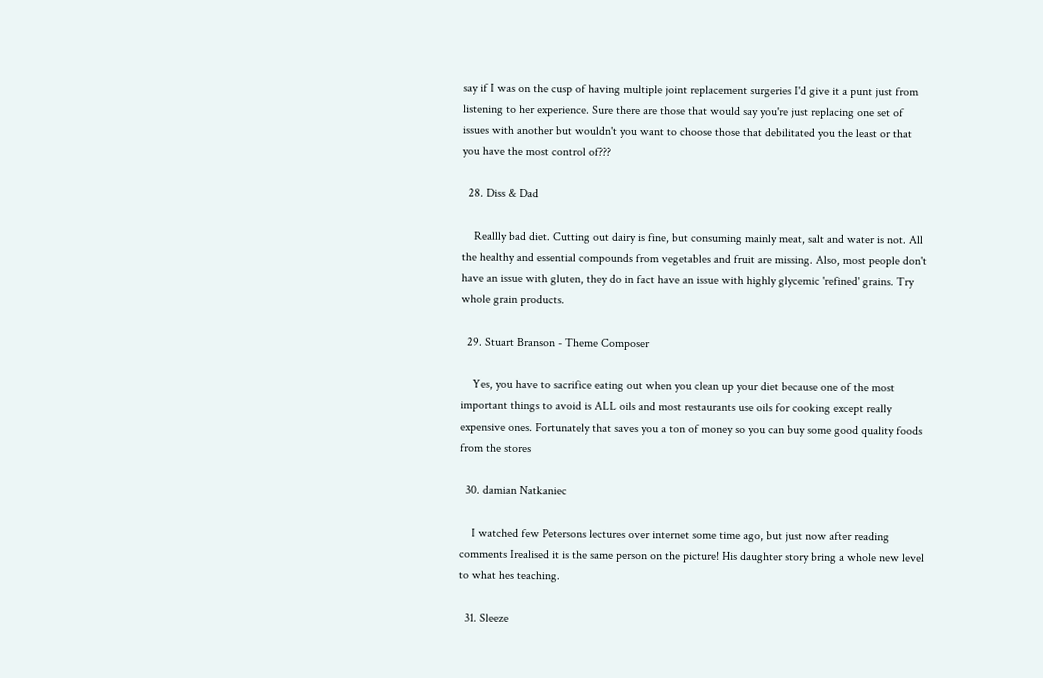say if I was on the cusp of having multiple joint replacement surgeries I'd give it a punt just from listening to her experience. Sure there are those that would say you're just replacing one set of issues with another but wouldn't you want to choose those that debilitated you the least or that you have the most control of???

  28. Diss & Dad

    Reallly bad diet. Cutting out dairy is fine, but consuming mainly meat, salt and water is not. All the healthy and essential compounds from vegetables and fruit are missing. Also, most people don't have an issue with gluten, they do in fact have an issue with highly glycemic 'refined' grains. Try whole grain products.

  29. Stuart Branson - Theme Composer

    Yes, you have to sacrifice eating out when you clean up your diet because one of the most important things to avoid is ALL oils and most restaurants use oils for cooking except really expensive ones. Fortunately that saves you a ton of money so you can buy some good quality foods from the stores

  30. damian Natkaniec

    I watched few Petersons lectures over internet some time ago, but just now after reading comments Irealised it is the same person on the picture! His daughter story bring a whole new level to what hes teaching.

  31. Sleeze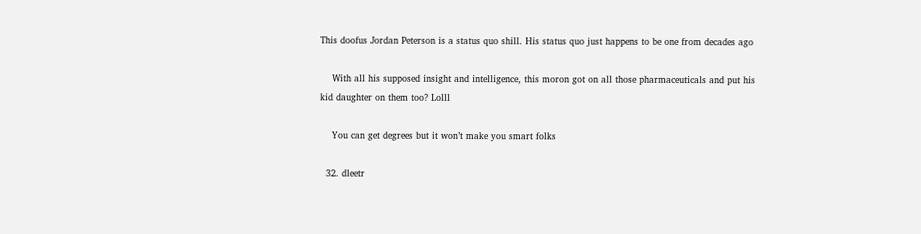This doofus Jordan Peterson is a status quo shill. His status quo just happens to be one from decades ago

    With all his supposed insight and intelligence, this moron got on all those pharmaceuticals and put his kid daughter on them too? Lolll

    You can get degrees but it won’t make you smart folks

  32. dleetr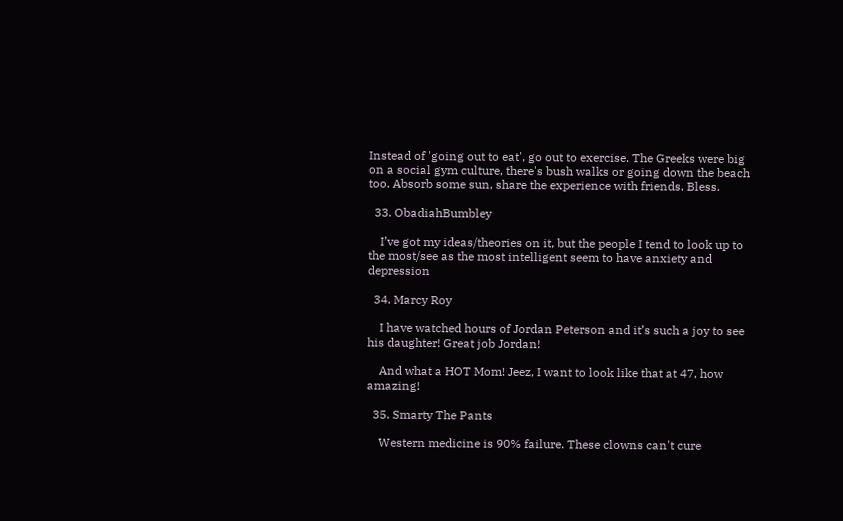Instead of 'going out to eat', go out to exercise. The Greeks were big on a social gym culture, there's bush walks or going down the beach too. Absorb some sun, share the experience with friends. Bless.

  33. ObadiahBumbley

    I’ve got my ideas/theories on it, but the people I tend to look up to the most/see as the most intelligent seem to have anxiety and depression

  34. Marcy Roy

    I have watched hours of Jordan Peterson and it’s such a joy to see his daughter! Great job Jordan!

    And what a HOT Mom! Jeez, I want to look like that at 47, how amazing!

  35. Smarty The Pants

    Western medicine is 90% failure. These clowns can't cure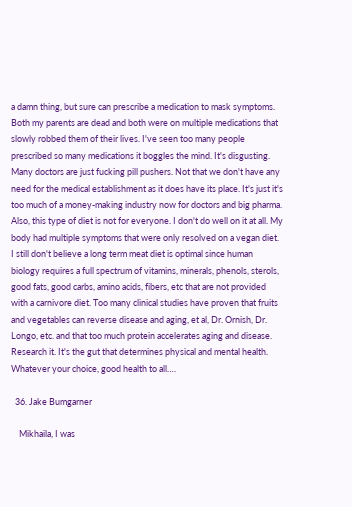a damn thing, but sure can prescribe a medication to mask symptoms. Both my parents are dead and both were on multiple medications that slowly robbed them of their lives. I've seen too many people prescribed so many medications it boggles the mind. It's disgusting. Many doctors are just fucking pill pushers. Not that we don't have any need for the medical establishment as it does have its place. It's just it's too much of a money-making industry now for doctors and big pharma. Also, this type of diet is not for everyone. I don't do well on it at all. My body had multiple symptoms that were only resolved on a vegan diet. I still don't believe a long term meat diet is optimal since human biology requires a full spectrum of vitamins, minerals, phenols, sterols, good fats, good carbs, amino acids, fibers, etc that are not provided with a carnivore diet. Too many clinical studies have proven that fruits and vegetables can reverse disease and aging, et al, Dr. Ornish, Dr. Longo, etc. and that too much protein accelerates aging and disease. Research it. It's the gut that determines physical and mental health. Whatever your choice, good health to all….

  36. Jake Bumgarner

    Mikhaila, I was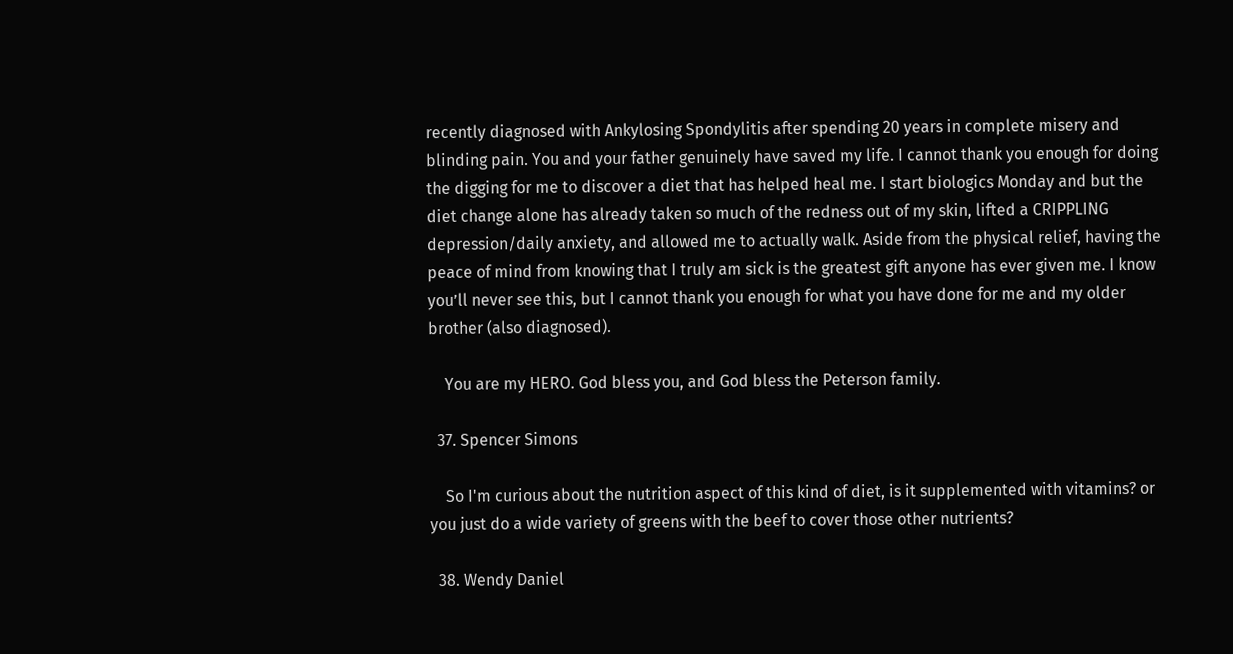recently diagnosed with Ankylosing Spondylitis after spending 20 years in complete misery and blinding pain. You and your father genuinely have saved my life. I cannot thank you enough for doing the digging for me to discover a diet that has helped heal me. I start biologics Monday and but the diet change alone has already taken so much of the redness out of my skin, lifted a CRIPPLING depression/daily anxiety, and allowed me to actually walk. Aside from the physical relief, having the peace of mind from knowing that I truly am sick is the greatest gift anyone has ever given me. I know you’ll never see this, but I cannot thank you enough for what you have done for me and my older brother (also diagnosed).

    You are my HERO. God bless you, and God bless the Peterson family.

  37. Spencer Simons

    So I'm curious about the nutrition aspect of this kind of diet, is it supplemented with vitamins? or you just do a wide variety of greens with the beef to cover those other nutrients?

  38. Wendy Daniel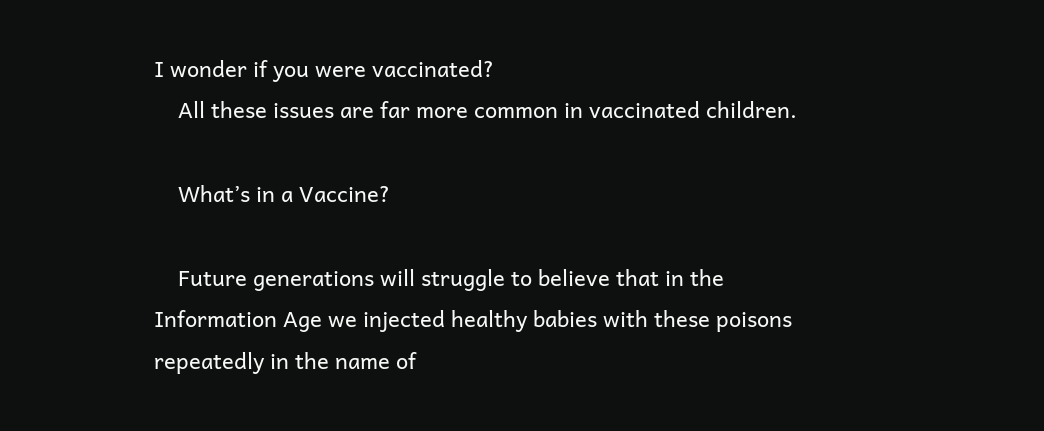I wonder if you were vaccinated?
    All these issues are far more common in vaccinated children.

    What’s in a Vaccine?

    Future generations will struggle to believe that in the Information Age we injected healthy babies with these poisons repeatedly in the name of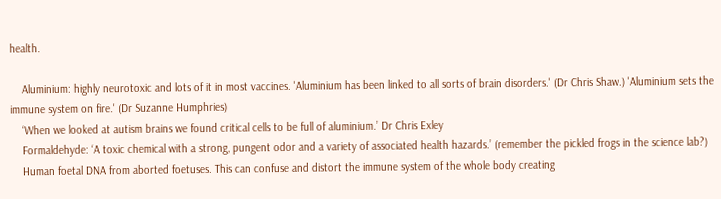health.

    Aluminium: highly neurotoxic and lots of it in most vaccines. 'Aluminium has been linked to all sorts of brain disorders.' (Dr Chris Shaw.) 'Aluminium sets the immune system on fire.' (Dr Suzanne Humphries)
    ‘When we looked at autism brains we found critical cells to be full of aluminium.’ Dr Chris Exley
    Formaldehyde: ‘A toxic chemical with a strong, pungent odor and a variety of associated health hazards.’ (remember the pickled frogs in the science lab?)
    Human foetal DNA from aborted foetuses. This can confuse and distort the immune system of the whole body creating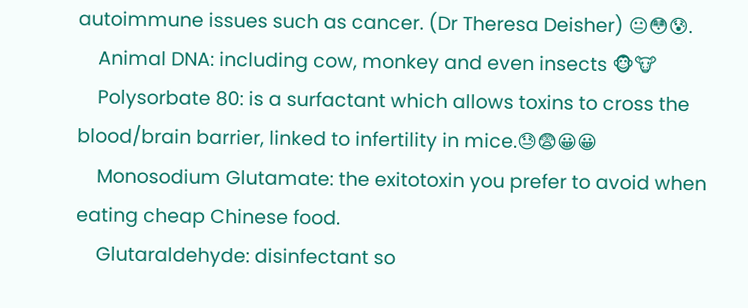autoimmune issues such as cancer. (Dr Theresa Deisher) 😐😳😰.
    Animal DNA: including cow, monkey and even insects 🐵🐮
    Polysorbate 80: is a surfactant which allows toxins to cross the blood/brain barrier, linked to infertility in mice.😓😨😀😀
    Monosodium Glutamate: the exitotoxin you prefer to avoid when eating cheap Chinese food.
    Glutaraldehyde: disinfectant so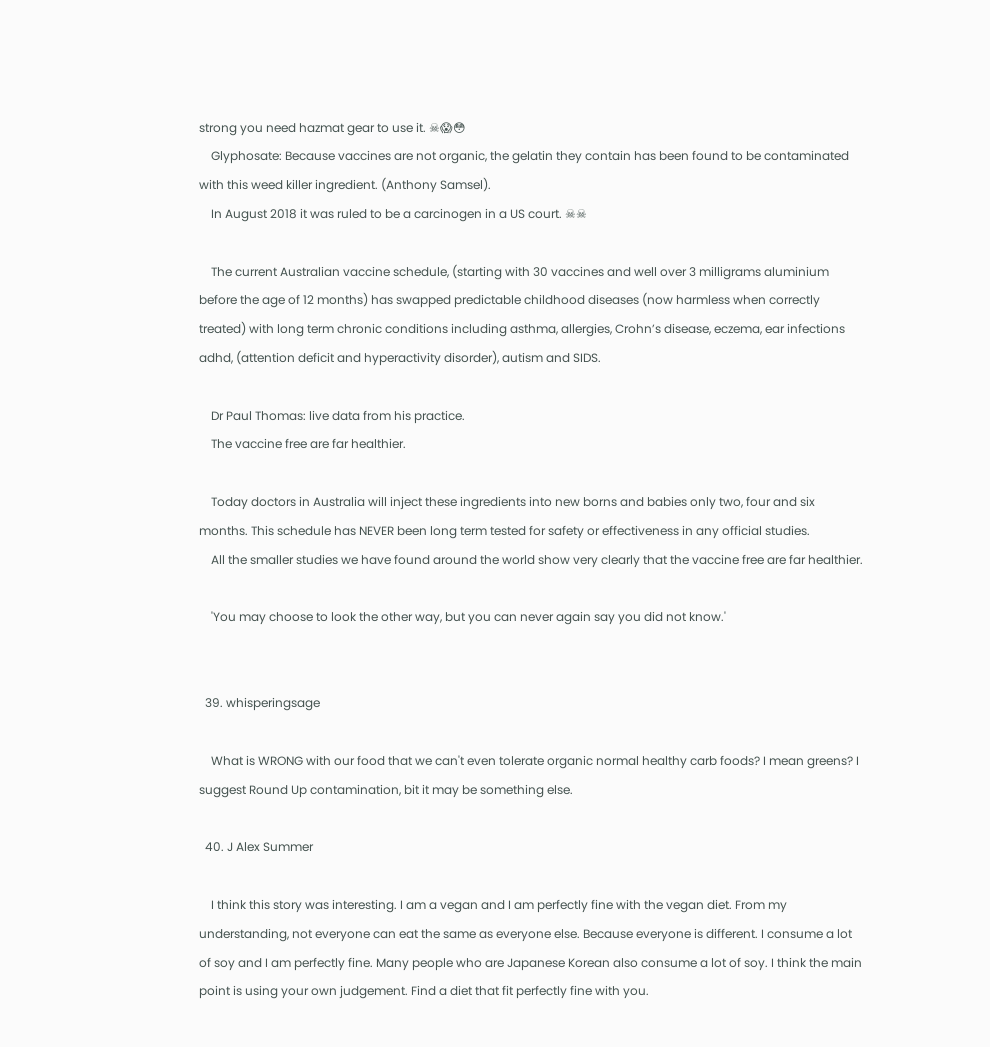strong you need hazmat gear to use it. ☠😱😳
    Glyphosate: Because vaccines are not organic, the gelatin they contain has been found to be contaminated with this weed killer ingredient. (Anthony Samsel).
    In August 2018 it was ruled to be a carcinogen in a US court. ☠☠

    The current Australian vaccine schedule, (starting with 30 vaccines and well over 3 milligrams aluminium before the age of 12 months) has swapped predictable childhood diseases (now harmless when correctly treated) with long term chronic conditions including asthma, allergies, Crohn’s disease, eczema, ear infections adhd, (attention deficit and hyperactivity disorder), autism and SIDS.

    Dr Paul Thomas: live data from his practice.
    The vaccine free are far healthier.

    Today doctors in Australia will inject these ingredients into new borns and babies only two, four and six months. This schedule has NEVER been long term tested for safety or effectiveness in any official studies.
    All the smaller studies we have found around the world show very clearly that the vaccine free are far healthier.

    'You may choose to look the other way, but you can never again say you did not know.'


  39. whisperingsage

    What is WRONG with our food that we can't even tolerate organic normal healthy carb foods? I mean greens? I suggest Round Up contamination, bit it may be something else.

  40. J Alex Summer

    I think this story was interesting. I am a vegan and I am perfectly fine with the vegan diet. From my understanding, not everyone can eat the same as everyone else. Because everyone is different. I consume a lot of soy and I am perfectly fine. Many people who are Japanese Korean also consume a lot of soy. I think the main point is using your own judgement. Find a diet that fit perfectly fine with you.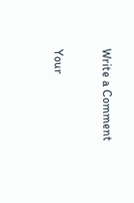Write a Comment

Your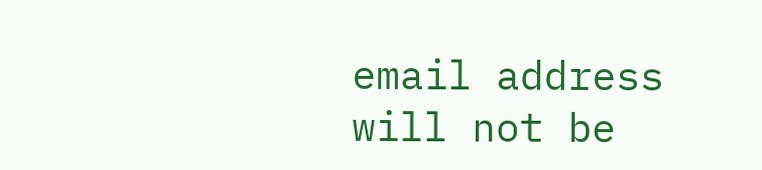email address will not be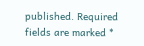published. Required fields are marked *